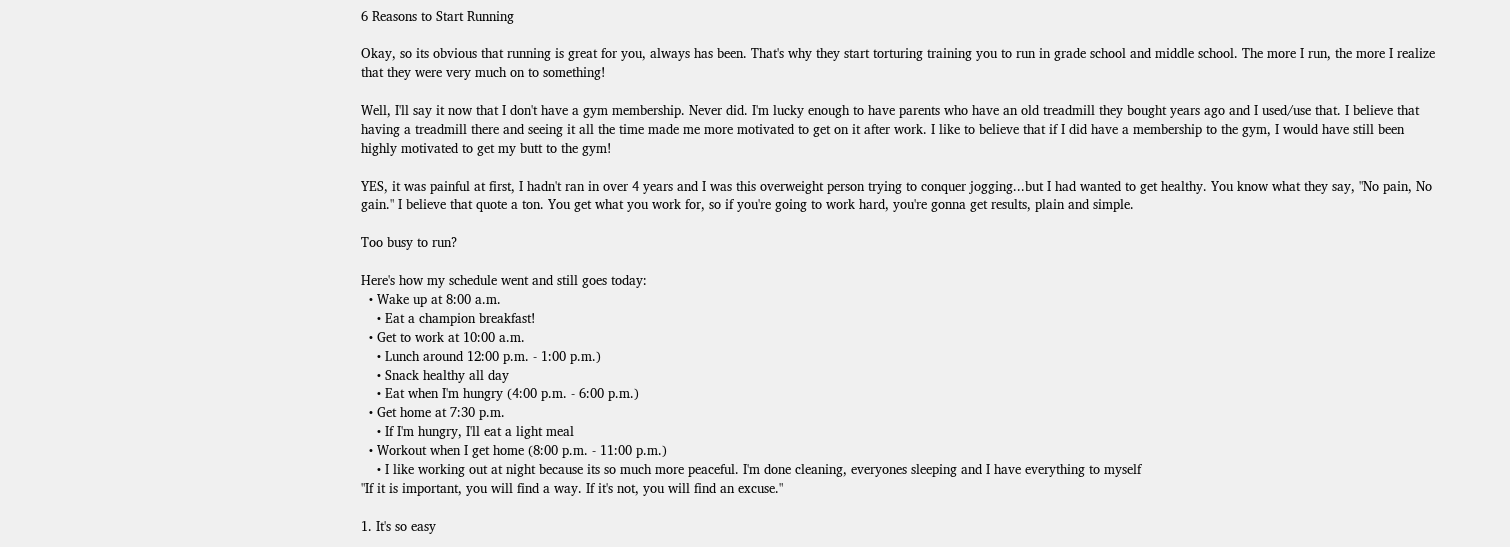6 Reasons to Start Running

Okay, so its obvious that running is great for you, always has been. That's why they start torturing training you to run in grade school and middle school. The more I run, the more I realize that they were very much on to something!

Well, I'll say it now that I don't have a gym membership. Never did. I'm lucky enough to have parents who have an old treadmill they bought years ago and I used/use that. I believe that having a treadmill there and seeing it all the time made me more motivated to get on it after work. I like to believe that if I did have a membership to the gym, I would have still been highly motivated to get my butt to the gym!

YES, it was painful at first, I hadn't ran in over 4 years and I was this overweight person trying to conquer jogging...but I had wanted to get healthy. You know what they say, "No pain, No gain." I believe that quote a ton. You get what you work for, so if you're going to work hard, you're gonna get results, plain and simple.

Too busy to run?

Here's how my schedule went and still goes today:
  • Wake up at 8:00 a.m.
    • Eat a champion breakfast!
  • Get to work at 10:00 a.m.
    • Lunch around 12:00 p.m. - 1:00 p.m.)
    • Snack healthy all day
    • Eat when I'm hungry (4:00 p.m. - 6:00 p.m.)
  • Get home at 7:30 p.m.
    • If I'm hungry, I'll eat a light meal
  • Workout when I get home (8:00 p.m. - 11:00 p.m.)
    • I like working out at night because its so much more peaceful. I'm done cleaning, everyones sleeping and I have everything to myself
"If it is important, you will find a way. If it's not, you will find an excuse."

1. It's so easy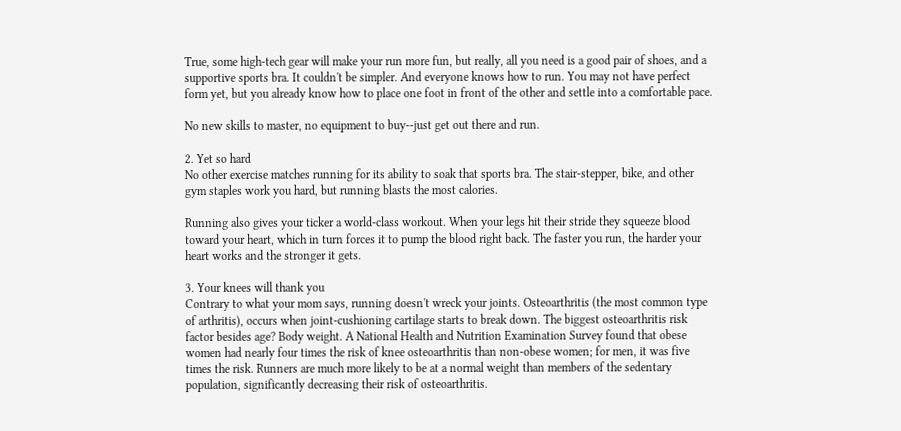True, some high-tech gear will make your run more fun, but really, all you need is a good pair of shoes, and a supportive sports bra. It couldn't be simpler. And everyone knows how to run. You may not have perfect form yet, but you already know how to place one foot in front of the other and settle into a comfortable pace.

No new skills to master, no equipment to buy--just get out there and run.

2. Yet so hard
No other exercise matches running for its ability to soak that sports bra. The stair-stepper, bike, and other gym staples work you hard, but running blasts the most calories.

Running also gives your ticker a world-class workout. When your legs hit their stride they squeeze blood toward your heart, which in turn forces it to pump the blood right back. The faster you run, the harder your heart works and the stronger it gets.

3. Your knees will thank you
Contrary to what your mom says, running doesn't wreck your joints. Osteoarthritis (the most common type of arthritis), occurs when joint-cushioning cartilage starts to break down. The biggest osteoarthritis risk factor besides age? Body weight. A National Health and Nutrition Examination Survey found that obese women had nearly four times the risk of knee osteoarthritis than non-obese women; for men, it was five times the risk. Runners are much more likely to be at a normal weight than members of the sedentary population, significantly decreasing their risk of osteoarthritis.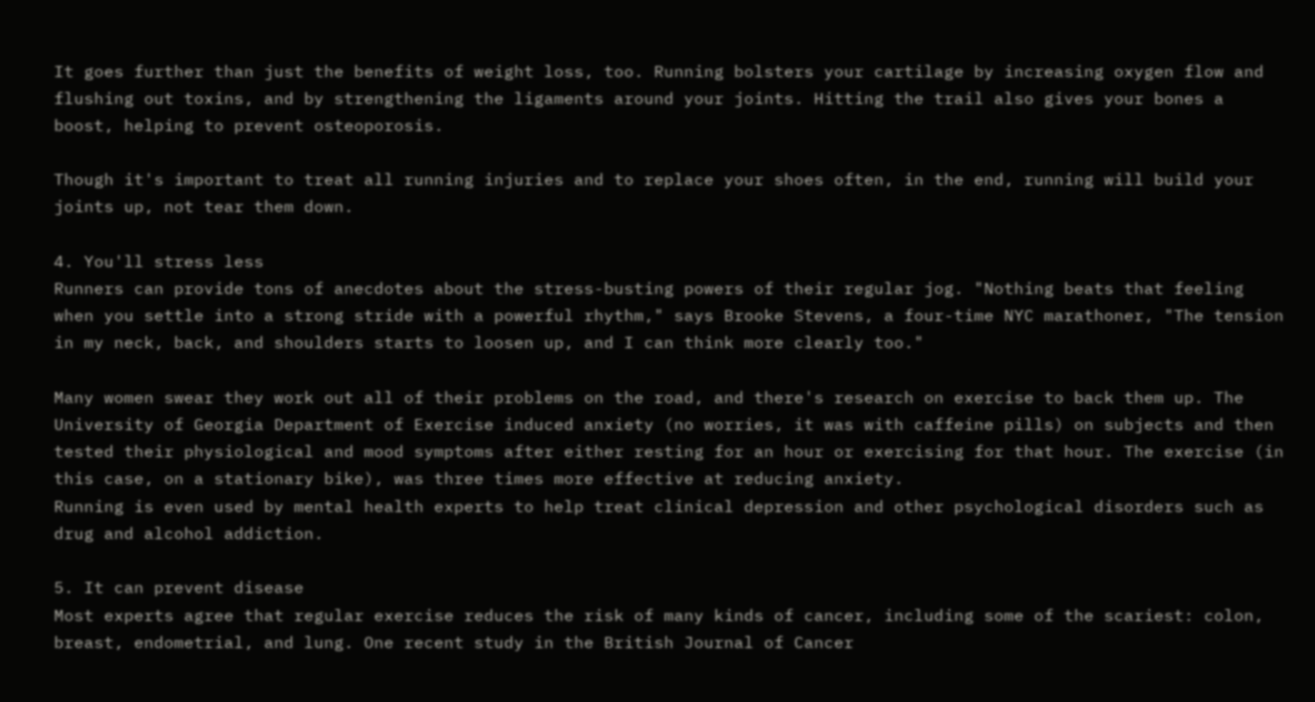It goes further than just the benefits of weight loss, too. Running bolsters your cartilage by increasing oxygen flow and flushing out toxins, and by strengthening the ligaments around your joints. Hitting the trail also gives your bones a boost, helping to prevent osteoporosis.

Though it's important to treat all running injuries and to replace your shoes often, in the end, running will build your joints up, not tear them down.

4. You'll stress less
Runners can provide tons of anecdotes about the stress-busting powers of their regular jog. "Nothing beats that feeling when you settle into a strong stride with a powerful rhythm," says Brooke Stevens, a four-time NYC marathoner, "The tension in my neck, back, and shoulders starts to loosen up, and I can think more clearly too."

Many women swear they work out all of their problems on the road, and there's research on exercise to back them up. The University of Georgia Department of Exercise induced anxiety (no worries, it was with caffeine pills) on subjects and then tested their physiological and mood symptoms after either resting for an hour or exercising for that hour. The exercise (in this case, on a stationary bike), was three times more effective at reducing anxiety.
Running is even used by mental health experts to help treat clinical depression and other psychological disorders such as drug and alcohol addiction.

5. It can prevent disease
Most experts agree that regular exercise reduces the risk of many kinds of cancer, including some of the scariest: colon, breast, endometrial, and lung. One recent study in the British Journal of Cancer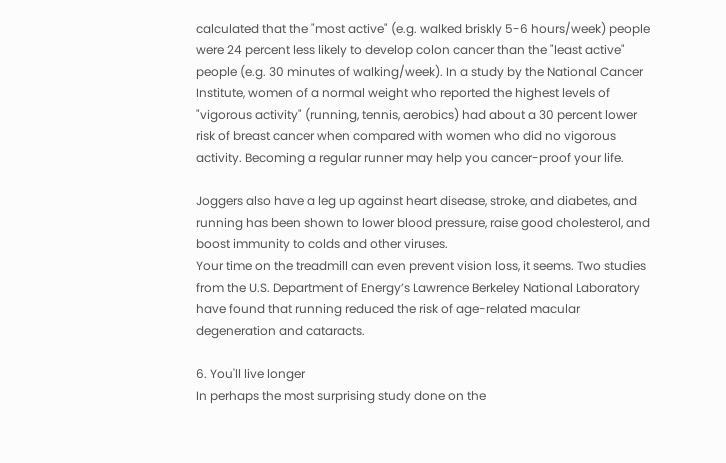calculated that the "most active" (e.g. walked briskly 5-6 hours/week) people were 24 percent less likely to develop colon cancer than the "least active" people (e.g. 30 minutes of walking/week). In a study by the National Cancer Institute, women of a normal weight who reported the highest levels of "vigorous activity" (running, tennis, aerobics) had about a 30 percent lower risk of breast cancer when compared with women who did no vigorous activity. Becoming a regular runner may help you cancer-proof your life.

Joggers also have a leg up against heart disease, stroke, and diabetes, and running has been shown to lower blood pressure, raise good cholesterol, and boost immunity to colds and other viruses.
Your time on the treadmill can even prevent vision loss, it seems. Two studies from the U.S. Department of Energy’s Lawrence Berkeley National Laboratory have found that running reduced the risk of age-related macular degeneration and cataracts.

6. You'll live longer
In perhaps the most surprising study done on the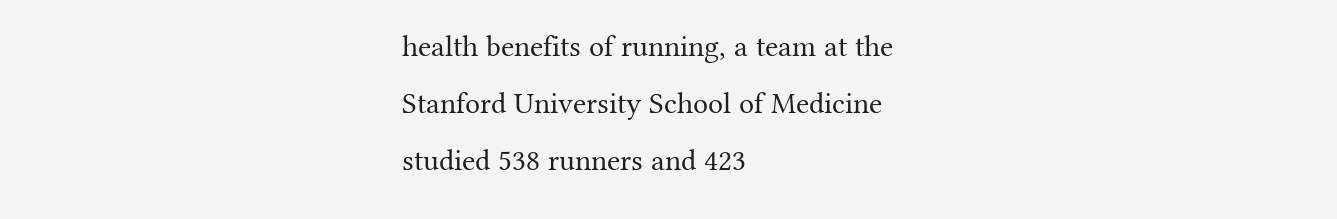health benefits of running, a team at the Stanford University School of Medicine studied 538 runners and 423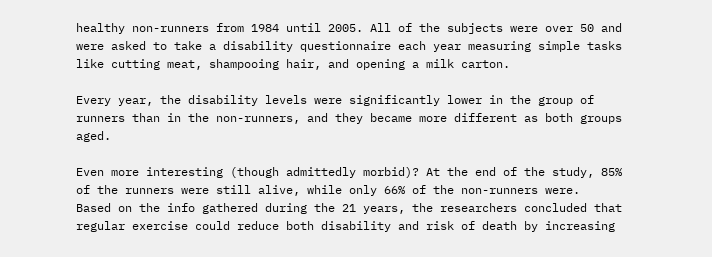healthy non-runners from 1984 until 2005. All of the subjects were over 50 and were asked to take a disability questionnaire each year measuring simple tasks like cutting meat, shampooing hair, and opening a milk carton.

Every year, the disability levels were significantly lower in the group of runners than in the non-runners, and they became more different as both groups aged.

Even more interesting (though admittedly morbid)? At the end of the study, 85% of the runners were still alive, while only 66% of the non-runners were.
Based on the info gathered during the 21 years, the researchers concluded that regular exercise could reduce both disability and risk of death by increasing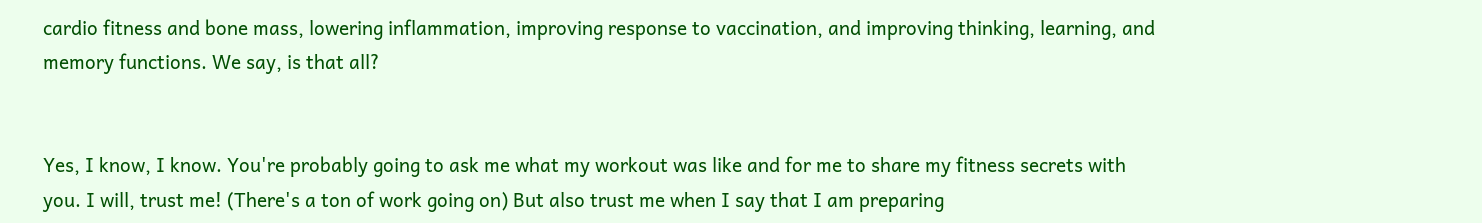cardio fitness and bone mass, lowering inflammation, improving response to vaccination, and improving thinking, learning, and memory functions. We say, is that all?


Yes, I know, I know. You're probably going to ask me what my workout was like and for me to share my fitness secrets with you. I will, trust me! (There's a ton of work going on) But also trust me when I say that I am preparing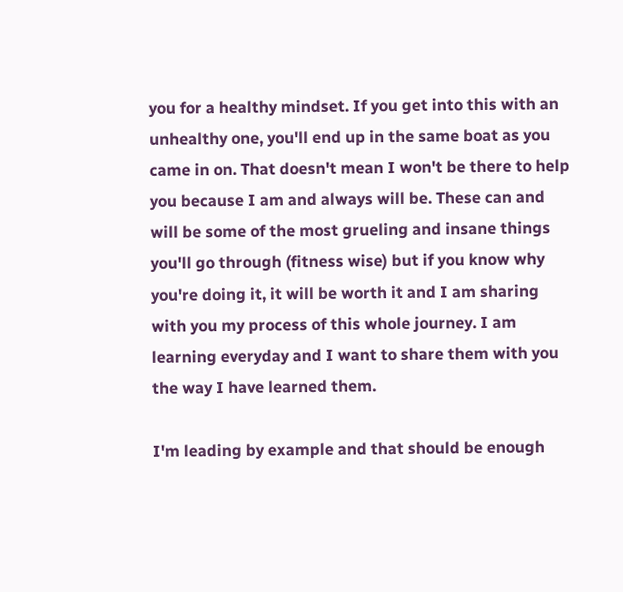you for a healthy mindset. If you get into this with an unhealthy one, you'll end up in the same boat as you came in on. That doesn't mean I won't be there to help you because I am and always will be. These can and will be some of the most grueling and insane things you'll go through (fitness wise) but if you know why you're doing it, it will be worth it and I am sharing with you my process of this whole journey. I am learning everyday and I want to share them with you the way I have learned them.

I'm leading by example and that should be enough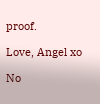proof.

Love, Angel xo

No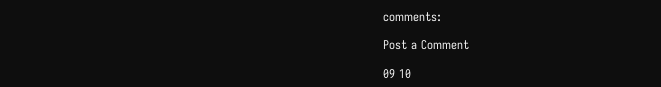comments:

Post a Comment

09 10